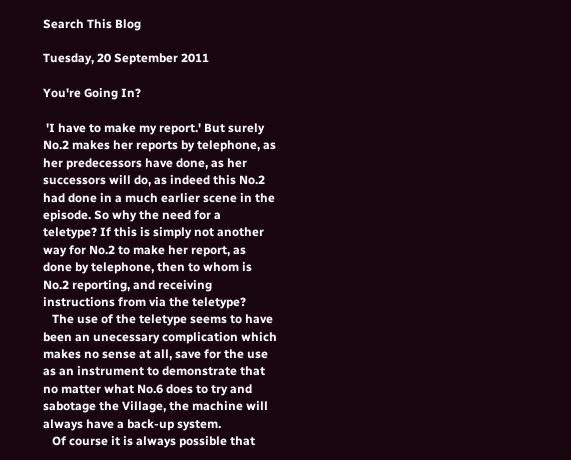Search This Blog

Tuesday, 20 September 2011

You're Going In?

 'I have to make my report.' But surely No.2 makes her reports by telephone, as her predecessors have done, as her successors will do, as indeed this No.2 had done in a much earlier scene in the episode. So why the need for a teletype? If this is simply not another way for No.2 to make her report, as done by telephone, then to whom is No.2 reporting, and receiving instructions from via the teletype?
   The use of the teletype seems to have been an unecessary complication which makes no sense at all, save for the use as an instrument to demonstrate that no matter what No.6 does to try and sabotage the Village, the machine will always have a back-up system.
   Of course it is always possible that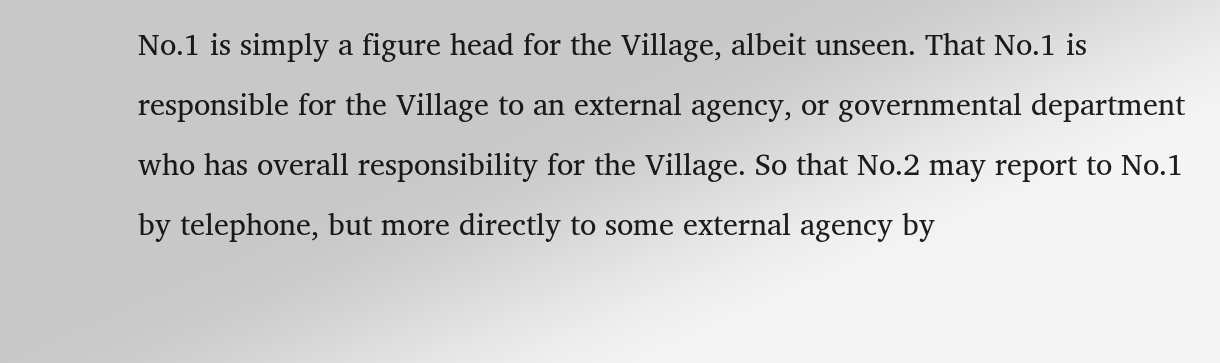No.1 is simply a figure head for the Village, albeit unseen. That No.1 is responsible for the Village to an external agency, or governmental department who has overall responsibility for the Village. So that No.2 may report to No.1 by telephone, but more directly to some external agency by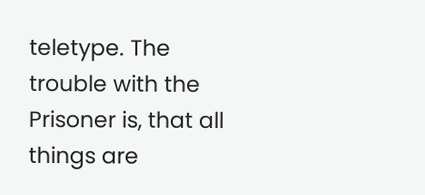teletype. The trouble with the Prisoner is, that all things are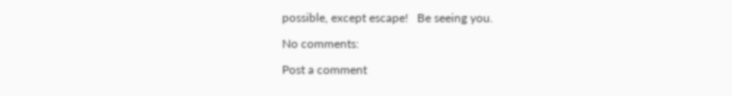possible, except escape!   Be seeing you.

No comments:

Post a comment